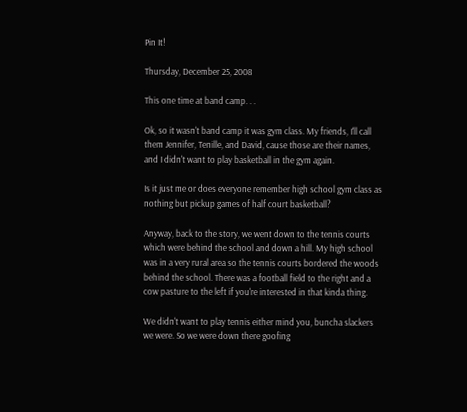Pin It!

Thursday, December 25, 2008

This one time at band camp. . .

Ok, so it wasn't band camp it was gym class. My friends, I'll call them Jennifer, Tenille, and David, cause those are their names, and I didn't want to play basketball in the gym again.

Is it just me or does everyone remember high school gym class as nothing but pickup games of half court basketball?

Anyway, back to the story, we went down to the tennis courts which were behind the school and down a hill. My high school was in a very rural area so the tennis courts bordered the woods behind the school. There was a football field to the right and a cow pasture to the left if you're interested in that kinda thing.

We didn't want to play tennis either mind you, buncha slackers we were. So we were down there goofing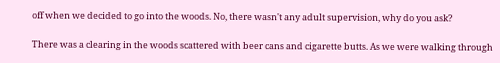off when we decided to go into the woods. No, there wasn't any adult supervision, why do you ask?

There was a clearing in the woods scattered with beer cans and cigarette butts. As we were walking through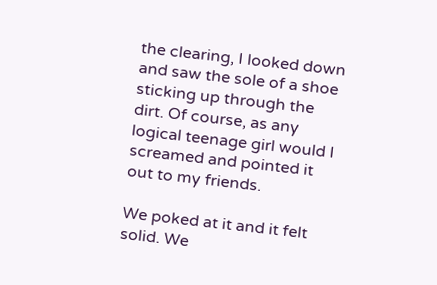the clearing, I looked down and saw the sole of a shoe sticking up through the dirt. Of course, as any logical teenage girl would I screamed and pointed it out to my friends.

We poked at it and it felt solid. We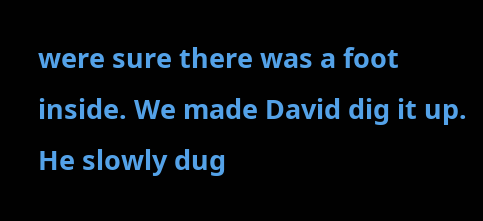were sure there was a foot inside. We made David dig it up. He slowly dug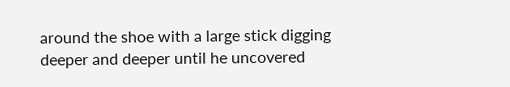around the shoe with a large stick digging deeper and deeper until he uncovered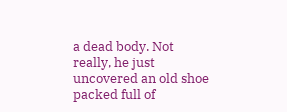a dead body. Not really, he just uncovered an old shoe packed full of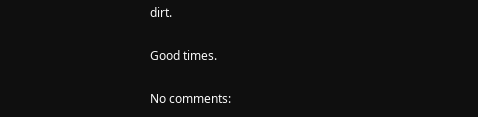dirt.

Good times.

No comments: